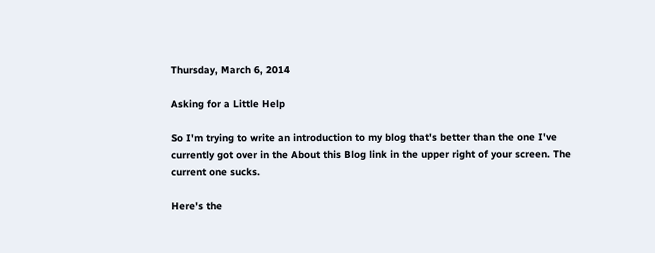Thursday, March 6, 2014

Asking for a Little Help

So I'm trying to write an introduction to my blog that's better than the one I've currently got over in the About this Blog link in the upper right of your screen. The current one sucks.

Here's the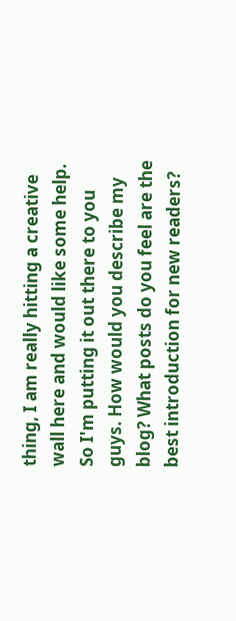thing, I am really hitting a creative wall here and would like some help. So I'm putting it out there to you guys. How would you describe my blog? What posts do you feel are the best introduction for new readers?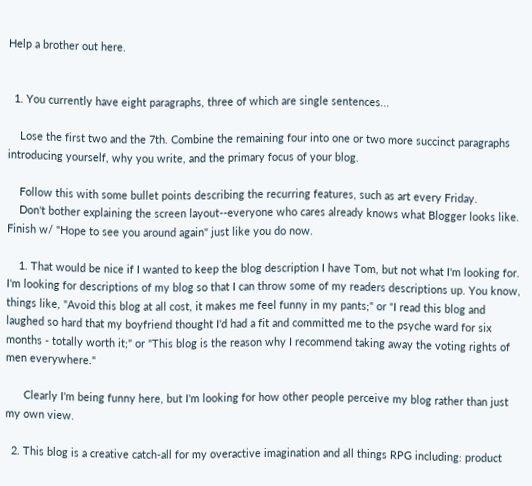Help a brother out here.


  1. You currently have eight paragraphs, three of which are single sentences...

    Lose the first two and the 7th. Combine the remaining four into one or two more succinct paragraphs introducing yourself, why you write, and the primary focus of your blog.

    Follow this with some bullet points describing the recurring features, such as art every Friday.
    Don't bother explaining the screen layout--everyone who cares already knows what Blogger looks like. Finish w/ "Hope to see you around again" just like you do now.

    1. That would be nice if I wanted to keep the blog description I have Tom, but not what I'm looking for. I'm looking for descriptions of my blog so that I can throw some of my readers descriptions up. You know, things like, "Avoid this blog at all cost, it makes me feel funny in my pants;" or "I read this blog and laughed so hard that my boyfriend thought I'd had a fit and committed me to the psyche ward for six months - totally worth it;" or "This blog is the reason why I recommend taking away the voting rights of men everywhere."

      Clearly I'm being funny here, but I'm looking for how other people perceive my blog rather than just my own view.

  2. This blog is a creative catch-all for my overactive imagination and all things RPG including: product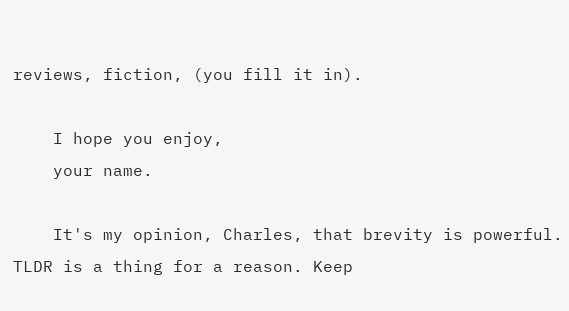reviews, fiction, (you fill it in).

    I hope you enjoy,
    your name.

    It's my opinion, Charles, that brevity is powerful. TLDR is a thing for a reason. Keep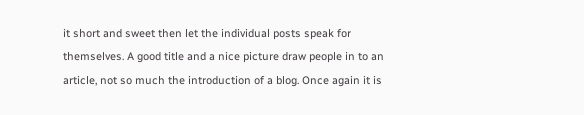it short and sweet then let the individual posts speak for themselves. A good title and a nice picture draw people in to an article, not so much the introduction of a blog. Once again it is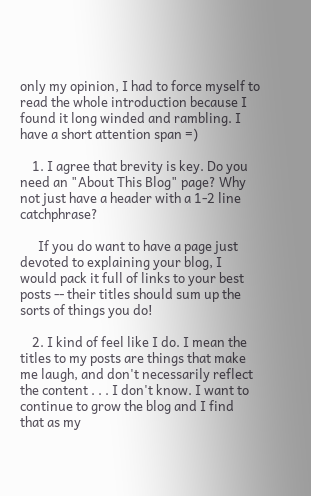only my opinion, I had to force myself to read the whole introduction because I found it long winded and rambling. I have a short attention span =)

    1. I agree that brevity is key. Do you need an "About This Blog" page? Why not just have a header with a 1-2 line catchphrase?

      If you do want to have a page just devoted to explaining your blog, I would pack it full of links to your best posts -- their titles should sum up the sorts of things you do!

    2. I kind of feel like I do. I mean the titles to my posts are things that make me laugh, and don't necessarily reflect the content . . . I don't know. I want to continue to grow the blog and I find that as my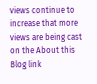views continue to increase that more views are being cast on the About this Blog link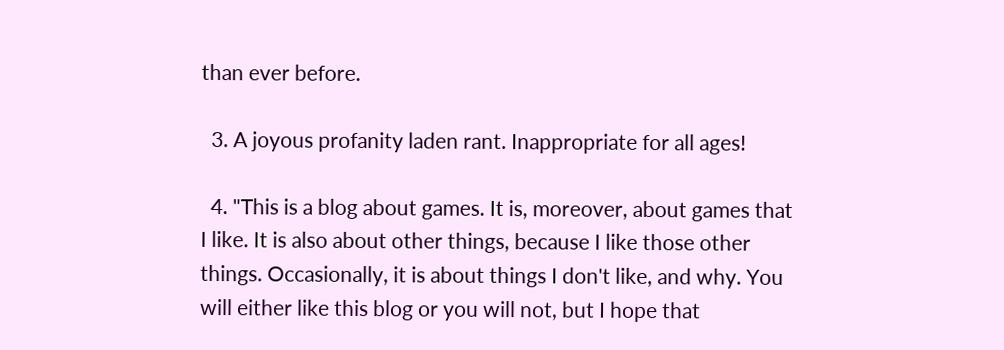than ever before.

  3. A joyous profanity laden rant. Inappropriate for all ages!

  4. "This is a blog about games. It is, moreover, about games that I like. It is also about other things, because I like those other things. Occasionally, it is about things I don't like, and why. You will either like this blog or you will not, but I hope that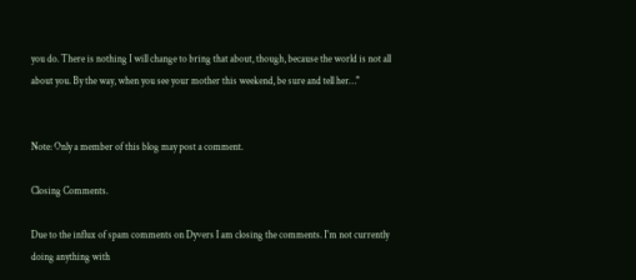you do. There is nothing I will change to bring that about, though, because the world is not all about you. By the way, when you see your mother this weekend, be sure and tell her…"


Note: Only a member of this blog may post a comment.

Closing Comments.

Due to the influx of spam comments on Dyvers I am closing the comments. I'm not currently doing anything with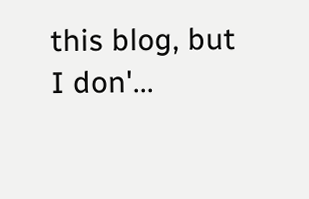this blog, but I don'...